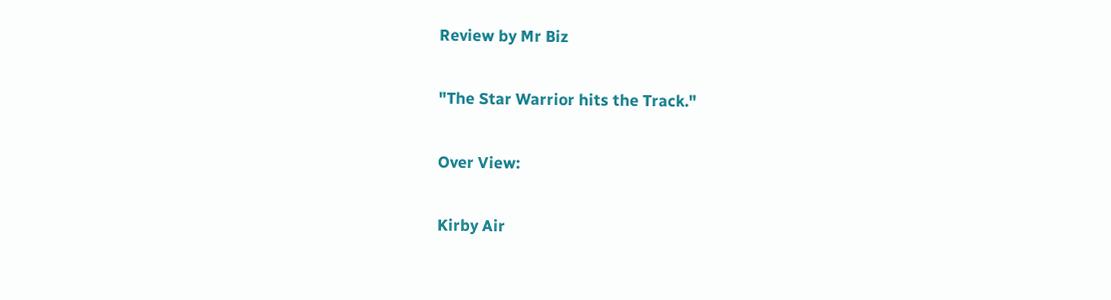Review by Mr Biz

"The Star Warrior hits the Track."

Over View:

Kirby Air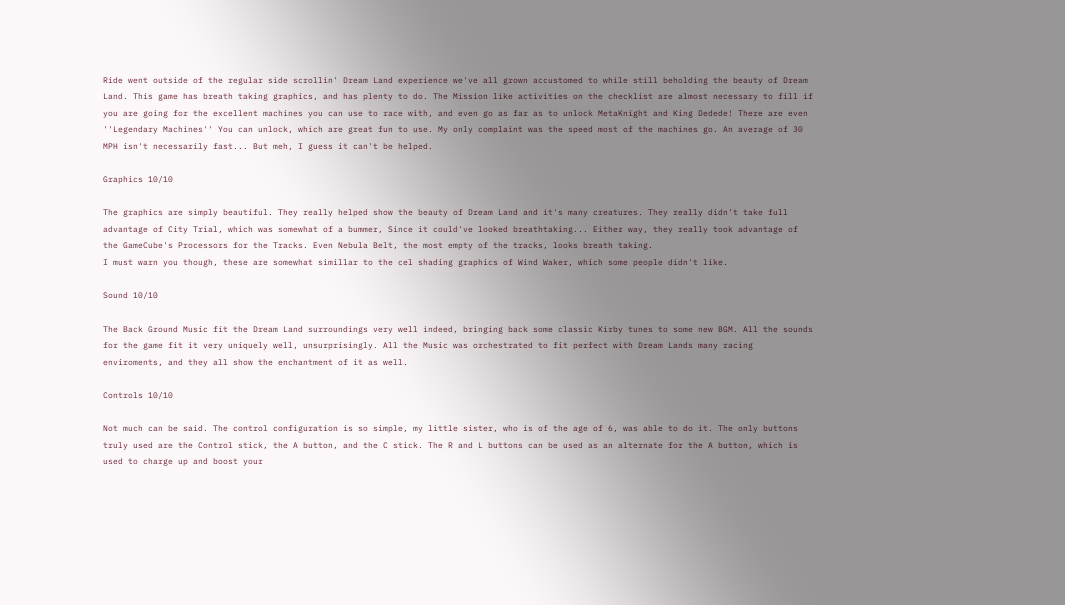Ride went outside of the regular side scrollin' Dream Land experience we've all grown accustomed to while still beholding the beauty of Dream Land. This game has breath taking graphics, and has plenty to do. The Mission like activities on the checklist are almost necessary to fill if you are going for the excellent machines you can use to race with, and even go as far as to unlock MetaKnight and King Dedede! There are even ''Legendary Machines'' You can unlock, which are great fun to use. My only complaint was the speed most of the machines go. An average of 30 MPH isn't necessarily fast... But meh, I guess it can't be helped.

Graphics 10/10

The graphics are simply beautiful. They really helped show the beauty of Dream Land and it's many creatures. They really didn't take full advantage of City Trial, which was somewhat of a bummer, Since it could've looked breathtaking... Either way, they really took advantage of the GameCube's Processors for the Tracks. Even Nebula Belt, the most empty of the tracks, looks breath taking.
I must warn you though, these are somewhat simillar to the cel shading graphics of Wind Waker, which some people didn't like.

Sound 10/10

The Back Ground Music fit the Dream Land surroundings very well indeed, bringing back some classic Kirby tunes to some new BGM. All the sounds for the game fit it very uniquely well, unsurprisingly. All the Music was orchestrated to fit perfect with Dream Lands many racing enviroments, and they all show the enchantment of it as well.

Controls 10/10

Not much can be said. The control configuration is so simple, my little sister, who is of the age of 6, was able to do it. The only buttons truly used are the Control stick, the A button, and the C stick. The R and L buttons can be used as an alternate for the A button, which is used to charge up and boost your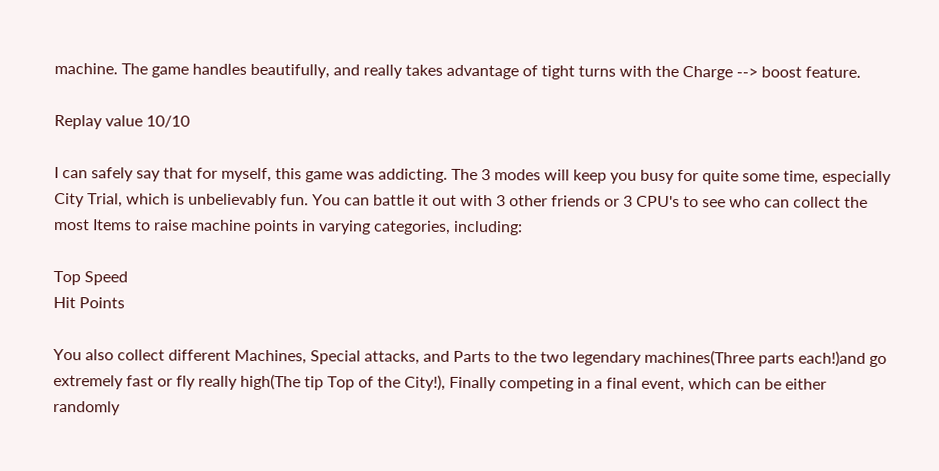machine. The game handles beautifully, and really takes advantage of tight turns with the Charge --> boost feature.

Replay value 10/10

I can safely say that for myself, this game was addicting. The 3 modes will keep you busy for quite some time, especially City Trial, which is unbelievably fun. You can battle it out with 3 other friends or 3 CPU's to see who can collect the most Items to raise machine points in varying categories, including:

Top Speed
Hit Points

You also collect different Machines, Special attacks, and Parts to the two legendary machines(Three parts each!)and go extremely fast or fly really high(The tip Top of the City!), Finally competing in a final event, which can be either randomly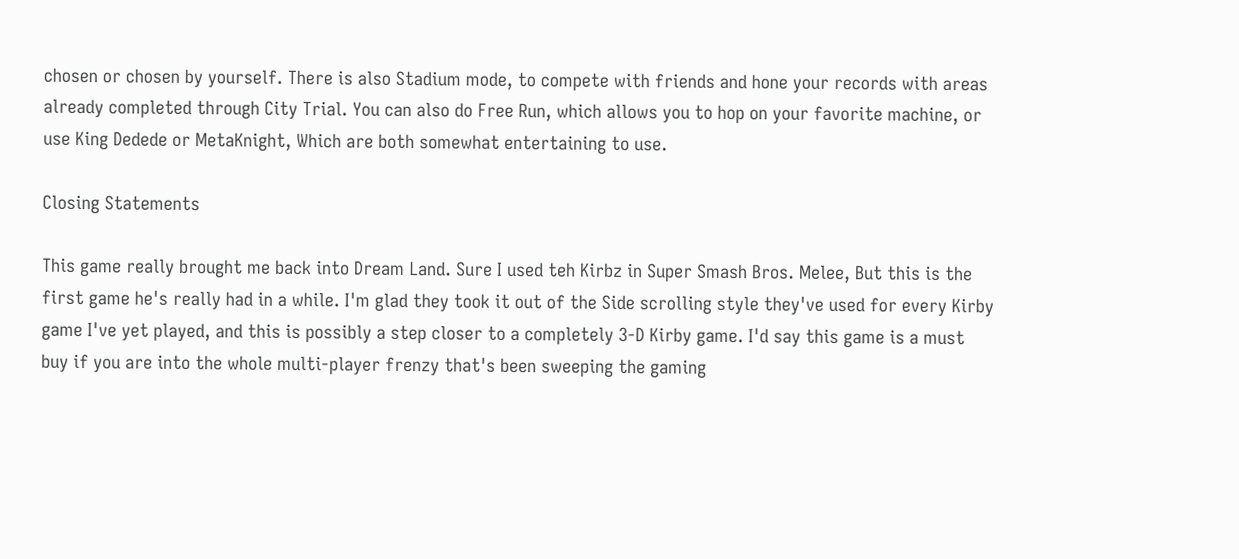chosen or chosen by yourself. There is also Stadium mode, to compete with friends and hone your records with areas already completed through City Trial. You can also do Free Run, which allows you to hop on your favorite machine, or use King Dedede or MetaKnight, Which are both somewhat entertaining to use.

Closing Statements

This game really brought me back into Dream Land. Sure I used teh Kirbz in Super Smash Bros. Melee, But this is the first game he's really had in a while. I'm glad they took it out of the Side scrolling style they've used for every Kirby game I've yet played, and this is possibly a step closer to a completely 3-D Kirby game. I'd say this game is a must buy if you are into the whole multi-player frenzy that's been sweeping the gaming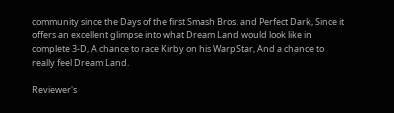community since the Days of the first Smash Bros. and Perfect Dark, Since it offers an excellent glimpse into what Dream Land would look like in complete 3-D, A chance to race Kirby on his WarpStar, And a chance to really feel Dream Land.

Reviewer's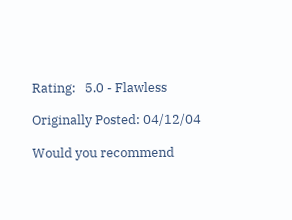Rating:   5.0 - Flawless

Originally Posted: 04/12/04

Would you recommend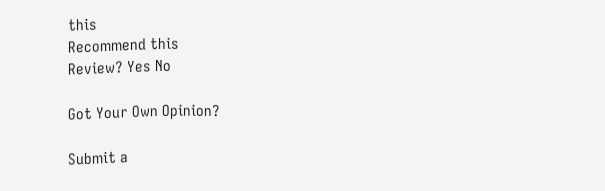this
Recommend this
Review? Yes No

Got Your Own Opinion?

Submit a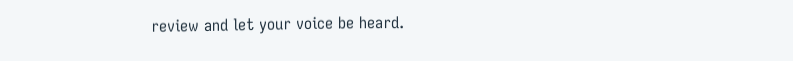review and let your voice be heard.